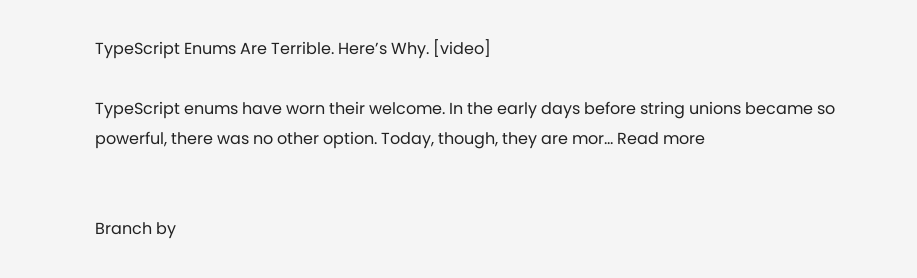TypeScript Enums Are Terrible. Here’s Why. [video]

TypeScript enums have worn their welcome. In the early days before string unions became so powerful, there was no other option. Today, though, they are mor… Read more


Branch by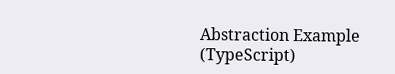Abstraction Example (TypeScript)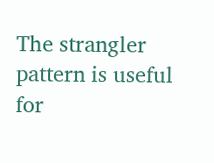The strangler pattern is useful for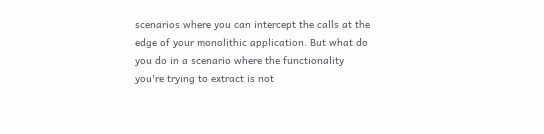scenarios where you can intercept the calls at the edge of your monolithic application. But what do you do in a scenario where the functionality you're trying to extract is not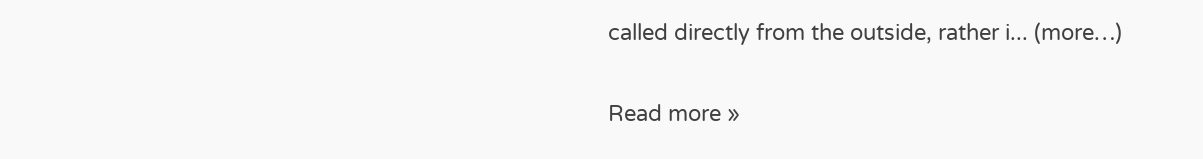called directly from the outside, rather i... (more…)

Read more »